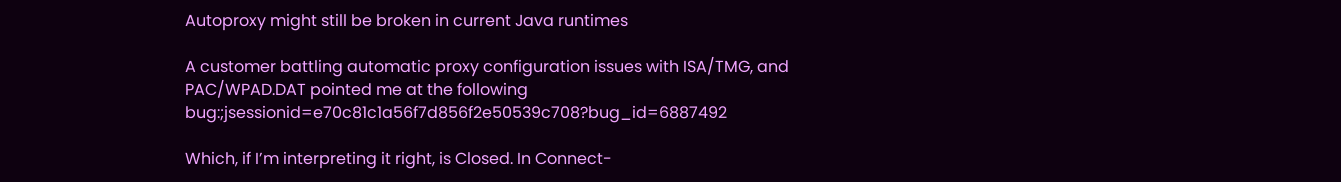Autoproxy might still be broken in current Java runtimes

A customer battling automatic proxy configuration issues with ISA/TMG, and PAC/WPAD.DAT pointed me at the following bug:;jsessionid=e70c81c1a56f7d856f2e50539c708?bug_id=6887492

Which, if I’m interpreting it right, is Closed. In Connect-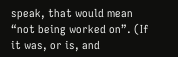speak, that would mean “not being worked on”. (If it was, or is, and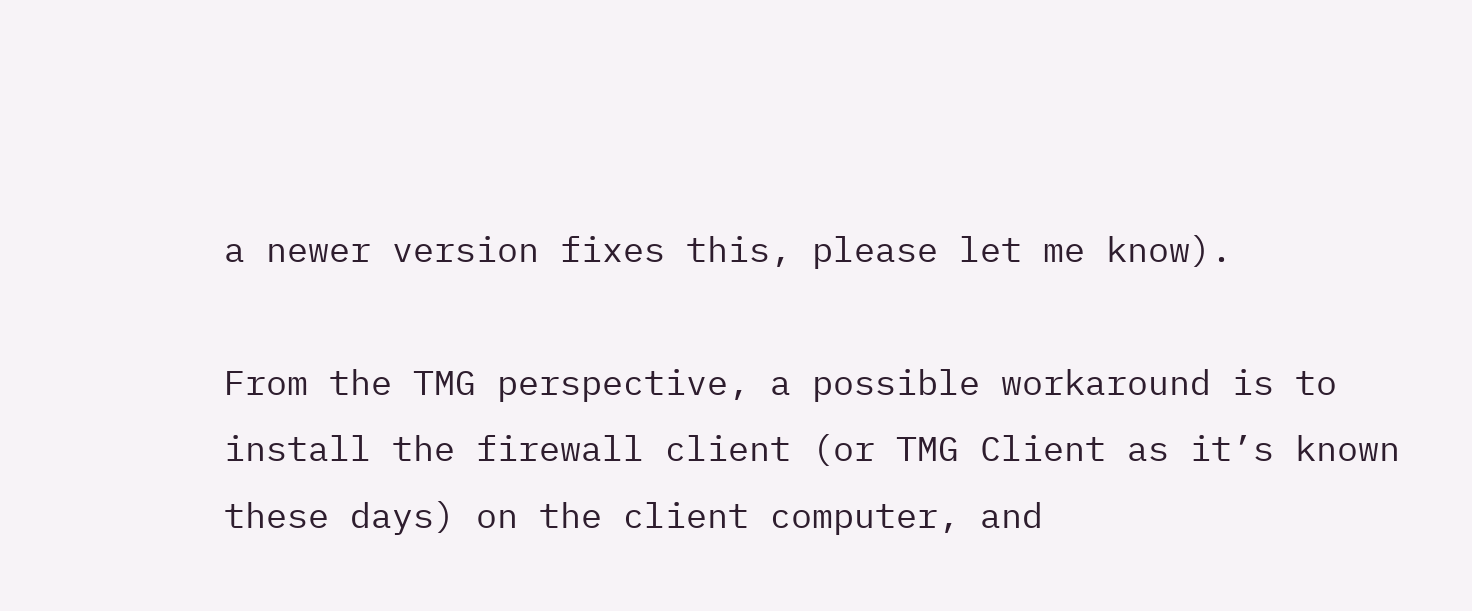a newer version fixes this, please let me know).

From the TMG perspective, a possible workaround is to install the firewall client (or TMG Client as it’s known these days) on the client computer, and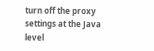turn off the proxy settings at the Java level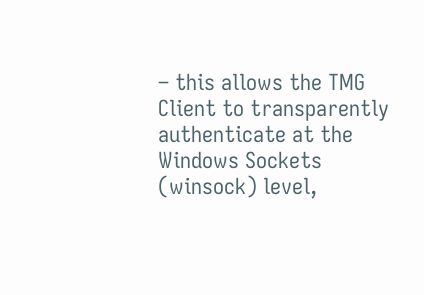– this allows the TMG Client to transparently authenticate at the Windows Sockets (winsock) level,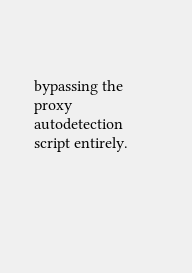bypassing the proxy autodetection script entirely.